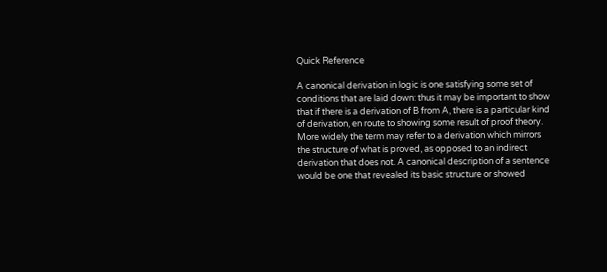Quick Reference

A canonical derivation in logic is one satisfying some set of conditions that are laid down: thus it may be important to show that if there is a derivation of B from A, there is a particular kind of derivation, en route to showing some result of proof theory. More widely the term may refer to a derivation which mirrors the structure of what is proved, as opposed to an indirect derivation that does not. A canonical description of a sentence would be one that revealed its basic structure or showed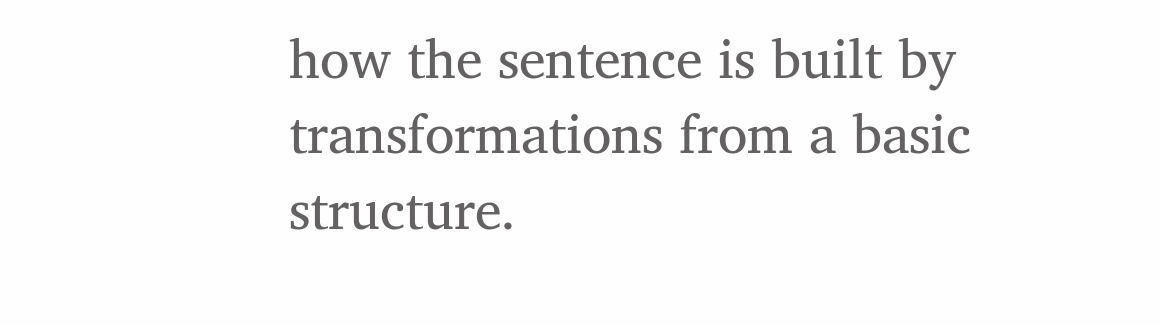how the sentence is built by transformations from a basic structure.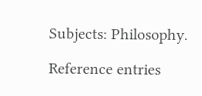Subjects: Philosophy.

Reference entries